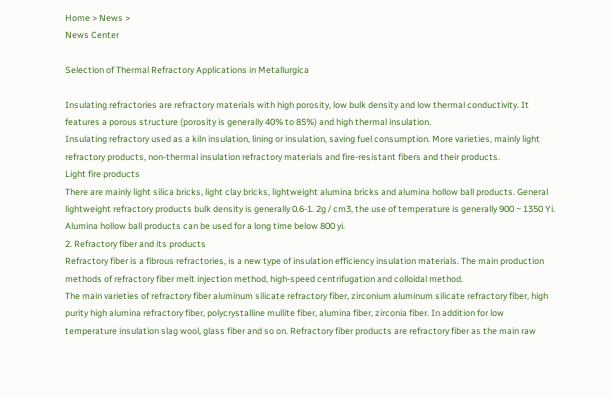Home > News >
News Center

Selection of Thermal Refractory Applications in Metallurgica

Insulating refractories are refractory materials with high porosity, low bulk density and low thermal conductivity. It features a porous structure (porosity is generally 40% to 85%) and high thermal insulation.
Insulating refractory used as a kiln insulation, lining or insulation, saving fuel consumption. More varieties, mainly light refractory products, non-thermal insulation refractory materials and fire-resistant fibers and their products.
Light fire products
There are mainly light silica bricks, light clay bricks, lightweight alumina bricks and alumina hollow ball products. General lightweight refractory products bulk density is generally 0.6-1. 2g / cm3, the use of temperature is generally 900 ~ 1350 Yi. Alumina hollow ball products can be used for a long time below 800 yi.
2. Refractory fiber and its products
Refractory fiber is a fibrous refractories, is a new type of insulation efficiency insulation materials. The main production methods of refractory fiber melt injection method, high-speed centrifugation and colloidal method.
The main varieties of refractory fiber aluminum silicate refractory fiber, zirconium aluminum silicate refractory fiber, high purity high alumina refractory fiber, polycrystalline mullite fiber, alumina fiber, zirconia fiber. In addition for low temperature insulation slag wool, glass fiber and so on. Refractory fiber products are refractory fiber as the main raw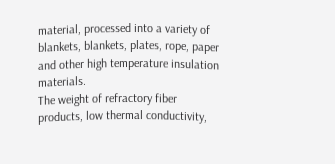material, processed into a variety of blankets, blankets, plates, rope, paper and other high temperature insulation materials.
The weight of refractory fiber products, low thermal conductivity,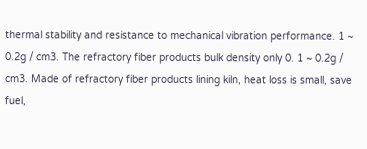thermal stability and resistance to mechanical vibration performance. 1 ~ 0.2g / cm3. The refractory fiber products bulk density only 0. 1 ~ 0.2g / cm3. Made of refractory fiber products lining kiln, heat loss is small, save fuel,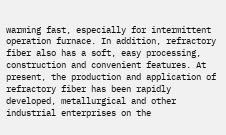warming fast, especially for intermittent operation furnace. In addition, refractory fiber also has a soft, easy processing, construction and convenient features. At present, the production and application of refractory fiber has been rapidly developed, metallurgical and other industrial enterprises on the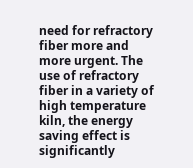need for refractory fiber more and more urgent. The use of refractory fiber in a variety of high temperature kiln, the energy saving effect is significantly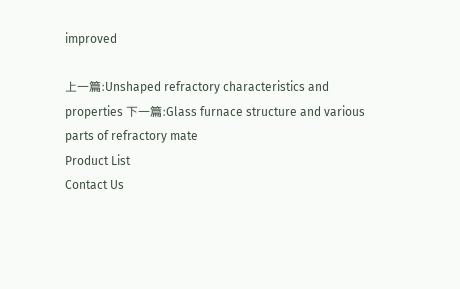improved

上一篇:Unshaped refractory characteristics and properties 下一篇:Glass furnace structure and various parts of refractory mate
Product List
Contact Us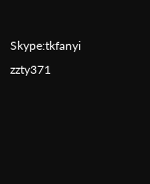Skype:tkfanyi zzty371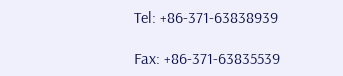Tel: +86-371-63838939

Fax: +86-371-63835539